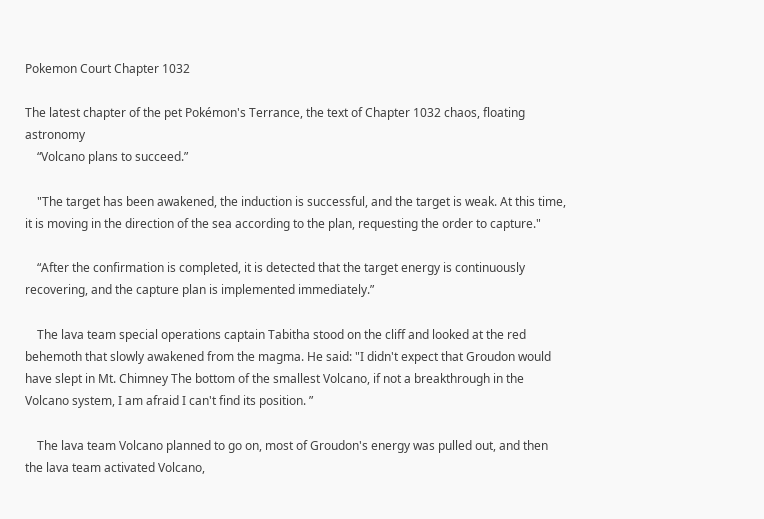Pokemon Court Chapter 1032

The latest chapter of the pet Pokémon's Terrance, the text of Chapter 1032 chaos, floating astronomy
    “Volcano plans to succeed.”

    "The target has been awakened, the induction is successful, and the target is weak. At this time, it is moving in the direction of the sea according to the plan, requesting the order to capture."

    “After the confirmation is completed, it is detected that the target energy is continuously recovering, and the capture plan is implemented immediately.”

    The lava team special operations captain Tabitha stood on the cliff and looked at the red behemoth that slowly awakened from the magma. He said: "I didn't expect that Groudon would have slept in Mt. Chimney The bottom of the smallest Volcano, if not a breakthrough in the Volcano system, I am afraid I can't find its position. ”

    The lava team Volcano planned to go on, most of Groudon's energy was pulled out, and then the lava team activated Volcano,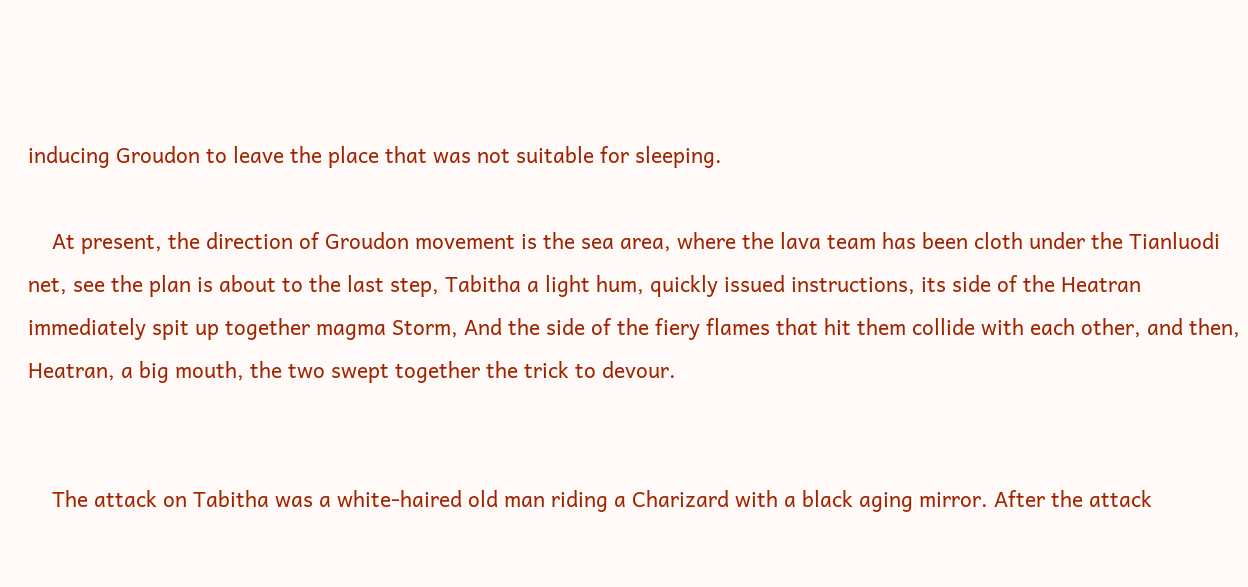inducing Groudon to leave the place that was not suitable for sleeping.

    At present, the direction of Groudon movement is the sea area, where the lava team has been cloth under the Tianluodi net, see the plan is about to the last step, Tabitha a light hum, quickly issued instructions, its side of the Heatran immediately spit up together magma Storm, And the side of the fiery flames that hit them collide with each other, and then, Heatran, a big mouth, the two swept together the trick to devour.


    The attack on Tabitha was a white-haired old man riding a Charizard with a black aging mirror. After the attack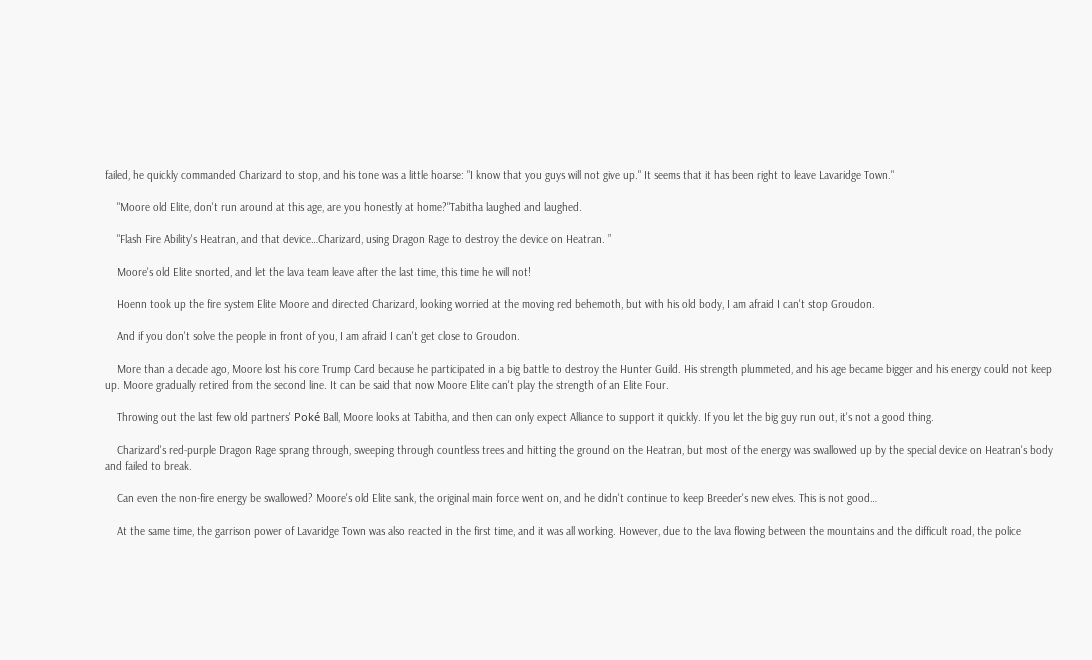failed, he quickly commanded Charizard to stop, and his tone was a little hoarse: "I know that you guys will not give up." It seems that it has been right to leave Lavaridge Town."

    "Moore old Elite, don't run around at this age, are you honestly at home?"Tabitha laughed and laughed.

    "Flash Fire Ability's Heatran, and that device…Charizard, using Dragon Rage to destroy the device on Heatran. ”

    Moore's old Elite snorted, and let the lava team leave after the last time, this time he will not!

    Hoenn took up the fire system Elite Moore and directed Charizard, looking worried at the moving red behemoth, but with his old body, I am afraid I can't stop Groudon.

    And if you don't solve the people in front of you, I am afraid I can't get close to Groudon.

    More than a decade ago, Moore lost his core Trump Card because he participated in a big battle to destroy the Hunter Guild. His strength plummeted, and his age became bigger and his energy could not keep up. Moore gradually retired from the second line. It can be said that now Moore Elite can't play the strength of an Elite Four.

    Throwing out the last few old partners' Poké Ball, Moore looks at Tabitha, and then can only expect Alliance to support it quickly. If you let the big guy run out, it's not a good thing.

    Charizard's red-purple Dragon Rage sprang through, sweeping through countless trees and hitting the ground on the Heatran, but most of the energy was swallowed up by the special device on Heatran's body and failed to break.

    Can even the non-fire energy be swallowed? Moore's old Elite sank, the original main force went on, and he didn't continue to keep Breeder's new elves. This is not good…

    At the same time, the garrison power of Lavaridge Town was also reacted in the first time, and it was all working. However, due to the lava flowing between the mountains and the difficult road, the police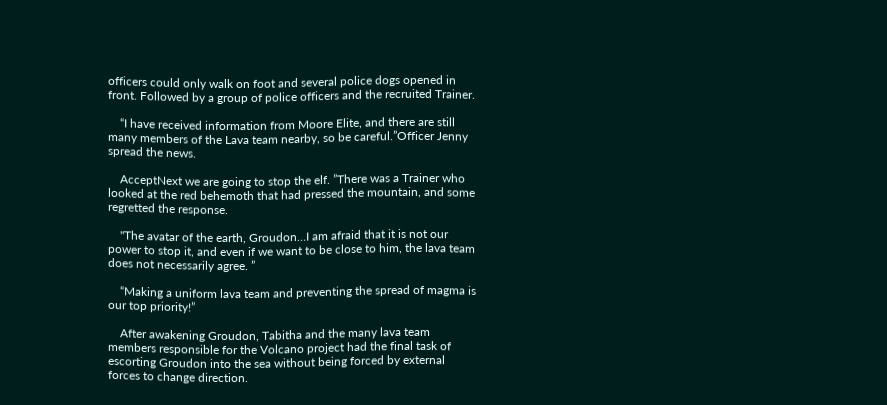officers could only walk on foot and several police dogs opened in front. Followed by a group of police officers and the recruited Trainer.

    “I have received information from Moore Elite, and there are still many members of the Lava team nearby, so be careful.”Officer Jenny spread the news.

    AcceptNext we are going to stop the elf. ”There was a Trainer who looked at the red behemoth that had pressed the mountain, and some regretted the response.

    "The avatar of the earth, Groudon…I am afraid that it is not our power to stop it, and even if we want to be close to him, the lava team does not necessarily agree. ”

    “Making a uniform lava team and preventing the spread of magma is our top priority!”

    After awakening Groudon, Tabitha and the many lava team members responsible for the Volcano project had the final task of escorting Groudon into the sea without being forced by external forces to change direction.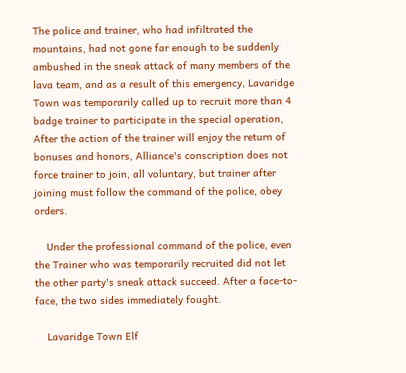The police and trainer, who had infiltrated the mountains, had not gone far enough to be suddenly ambushed in the sneak attack of many members of the lava team, and as a result of this emergency, Lavaridge Town was temporarily called up to recruit more than 4 badge trainer to participate in the special operation, After the action of the trainer will enjoy the return of bonuses and honors, Alliance's conscription does not force trainer to join, all voluntary, but trainer after joining must follow the command of the police, obey orders.

    Under the professional command of the police, even the Trainer who was temporarily recruited did not let the other party's sneak attack succeed. After a face-to-face, the two sides immediately fought.

    Lavaridge Town Elf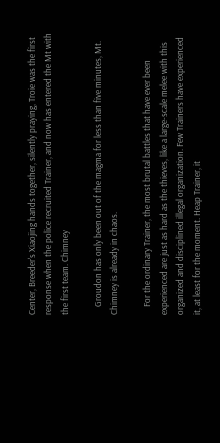Center, Breeder's Xiaojing hands together, silently praying, Troie was the first response when the police recruited Trainer, and now has entered the Mt with the first team. Chimney

    Groudon has only been out of the magma for less than five minutes, Mt. Chimney is already in chaos.

    For the ordinary Trainer, the most brutal battles that have ever been experienced are just as hard as the thieves, like a large-scale melee with this organized and disciplined illegal organization. Few Trainers have experienced it, at least for the moment. Heap Trainer, it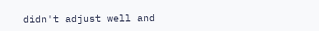didn't adjust well and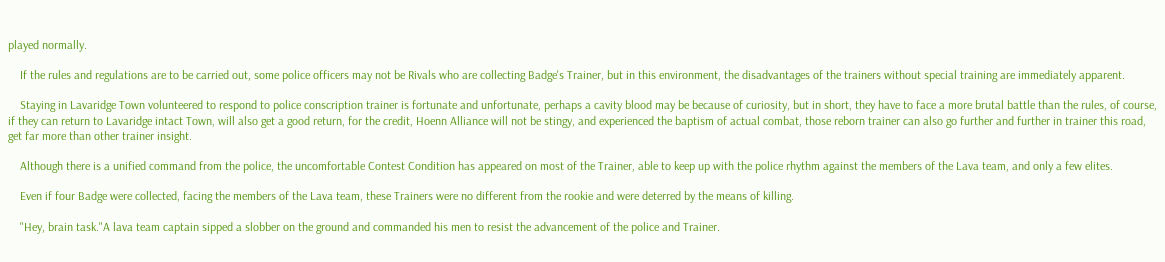played normally.

    If the rules and regulations are to be carried out, some police officers may not be Rivals who are collecting Badge's Trainer, but in this environment, the disadvantages of the trainers without special training are immediately apparent.

    Staying in Lavaridge Town volunteered to respond to police conscription trainer is fortunate and unfortunate, perhaps a cavity blood may be because of curiosity, but in short, they have to face a more brutal battle than the rules, of course, if they can return to Lavaridge intact Town, will also get a good return, for the credit, Hoenn Alliance will not be stingy, and experienced the baptism of actual combat, those reborn trainer can also go further and further in trainer this road, get far more than other trainer insight.

    Although there is a unified command from the police, the uncomfortable Contest Condition has appeared on most of the Trainer, able to keep up with the police rhythm against the members of the Lava team, and only a few elites.

    Even if four Badge were collected, facing the members of the Lava team, these Trainers were no different from the rookie and were deterred by the means of killing.

    "Hey, brain task."A lava team captain sipped a slobber on the ground and commanded his men to resist the advancement of the police and Trainer.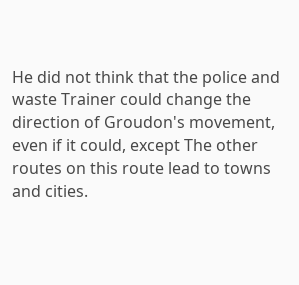He did not think that the police and waste Trainer could change the direction of Groudon's movement, even if it could, except The other routes on this route lead to towns and cities.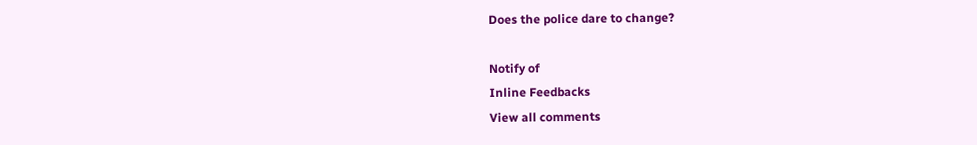Does the police dare to change?

Notify of
Inline Feedbacks
View all comments